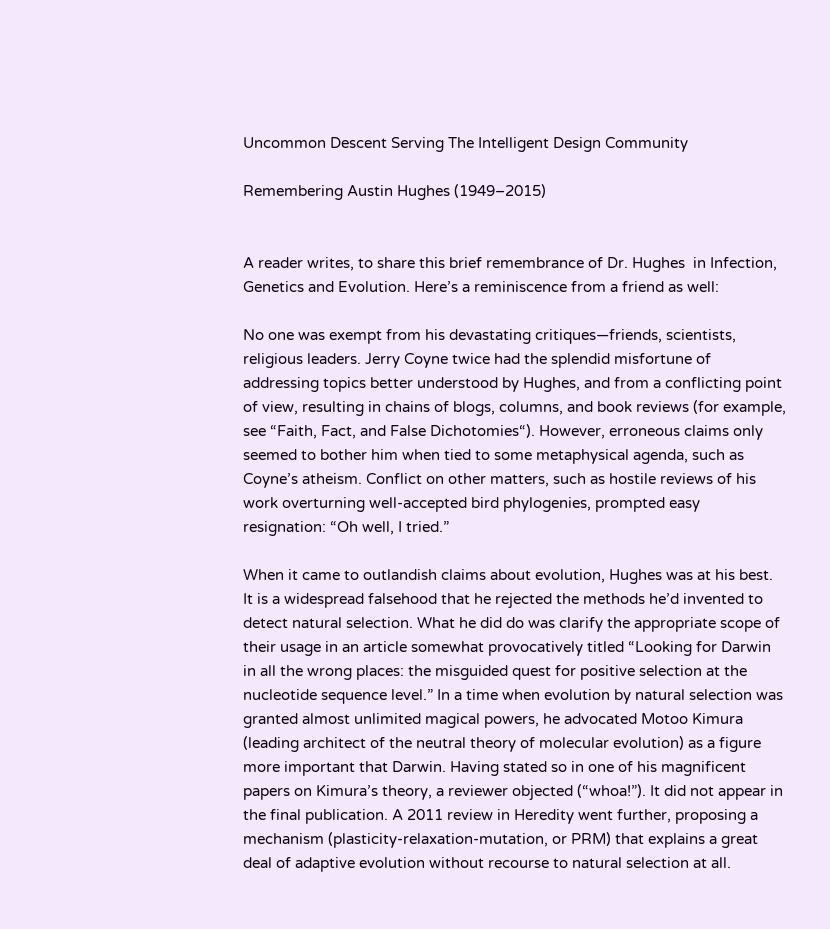Uncommon Descent Serving The Intelligent Design Community

Remembering Austin Hughes (1949–2015)


A reader writes, to share this brief remembrance of Dr. Hughes  in Infection, Genetics and Evolution. Here’s a reminiscence from a friend as well:

No one was exempt from his devastating critiques—friends, scientists, religious leaders. Jerry Coyne twice had the splendid misfortune of addressing topics better understood by Hughes, and from a conflicting point of view, resulting in chains of blogs, columns, and book reviews (for example, see “Faith, Fact, and False Dichotomies“). However, erroneous claims only seemed to bother him when tied to some metaphysical agenda, such as Coyne’s atheism. Conflict on other matters, such as hostile reviews of his work overturning well-accepted bird phylogenies, prompted easy resignation: “Oh well, I tried.”

When it came to outlandish claims about evolution, Hughes was at his best. It is a widespread falsehood that he rejected the methods he’d invented to detect natural selection. What he did do was clarify the appropriate scope of their usage in an article somewhat provocatively titled “Looking for Darwin in all the wrong places: the misguided quest for positive selection at the nucleotide sequence level.” In a time when evolution by natural selection was granted almost unlimited magical powers, he advocated Motoo Kimura (leading architect of the neutral theory of molecular evolution) as a figure more important that Darwin. Having stated so in one of his magnificent papers on Kimura’s theory, a reviewer objected (“whoa!”). It did not appear in the final publication. A 2011 review in Heredity went further, proposing a mechanism (plasticity-relaxation-mutation, or PRM) that explains a great deal of adaptive evolution without recourse to natural selection at all.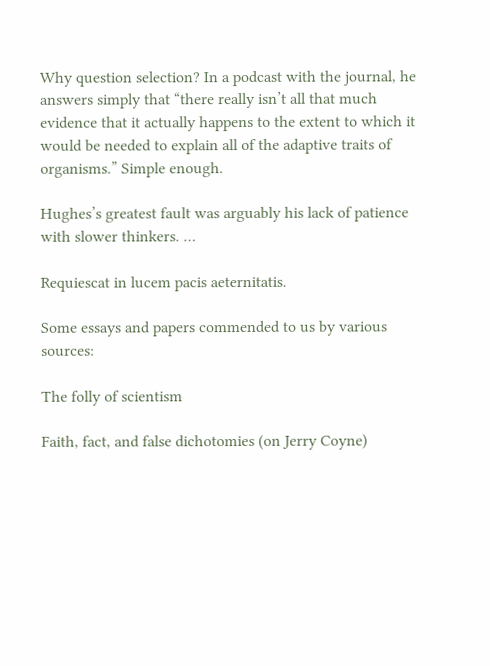Why question selection? In a podcast with the journal, he answers simply that “there really isn’t all that much evidence that it actually happens to the extent to which it would be needed to explain all of the adaptive traits of organisms.” Simple enough.

Hughes’s greatest fault was arguably his lack of patience with slower thinkers. …

Requiescat in lucem pacis aeternitatis.

Some essays and papers commended to us by various sources:

The folly of scientism

Faith, fact, and false dichotomies (on Jerry Coyne)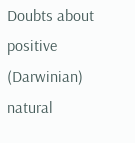Doubts about positive (Darwinian) natural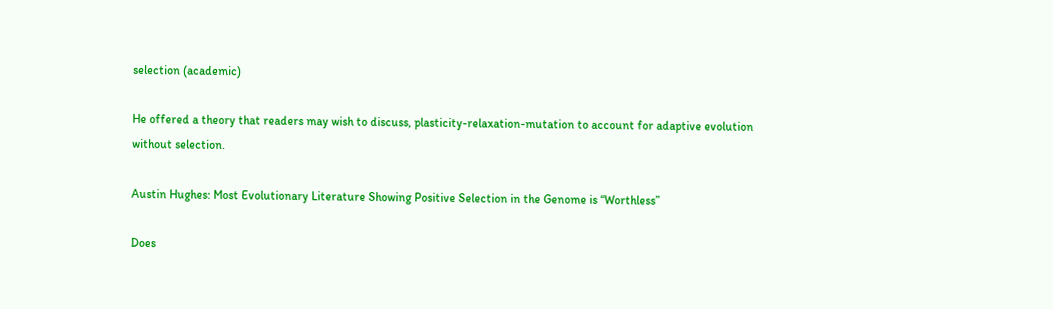selection (academic)

He offered a theory that readers may wish to discuss, plasticity-relaxation-mutation to account for adaptive evolution without selection.

Austin Hughes: Most Evolutionary Literature Showing Positive Selection in the Genome is “Worthless”

Does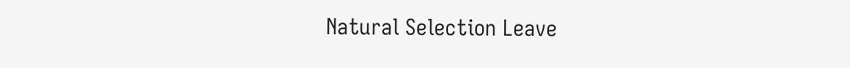Natural Selection Leave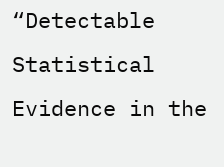“Detectable Statistical Evidence in the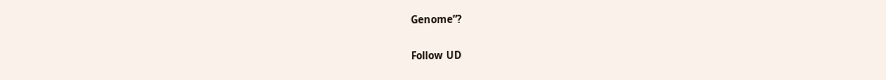Genome”?

Follow UD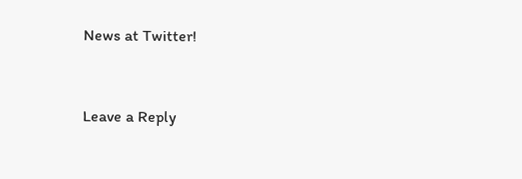News at Twitter!


Leave a Reply